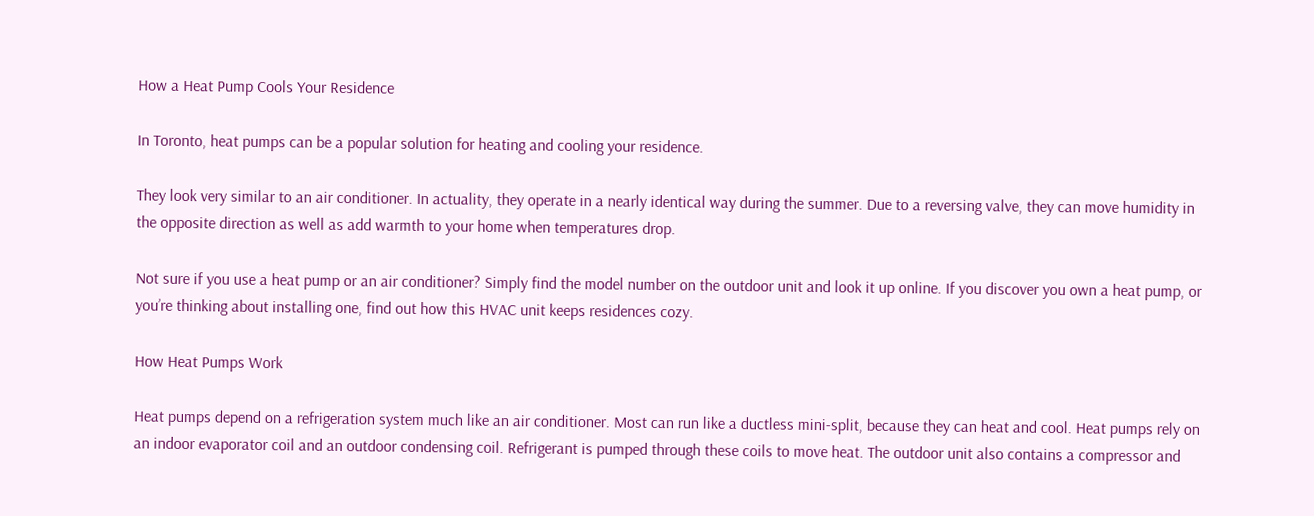How a Heat Pump Cools Your Residence

In Toronto, heat pumps can be a popular solution for heating and cooling your residence.

They look very similar to an air conditioner. In actuality, they operate in a nearly identical way during the summer. Due to a reversing valve, they can move humidity in the opposite direction as well as add warmth to your home when temperatures drop.

Not sure if you use a heat pump or an air conditioner? Simply find the model number on the outdoor unit and look it up online. If you discover you own a heat pump, or you’re thinking about installing one, find out how this HVAC unit keeps residences cozy.

How Heat Pumps Work

Heat pumps depend on a refrigeration system much like an air conditioner. Most can run like a ductless mini-split, because they can heat and cool. Heat pumps rely on an indoor evaporator coil and an outdoor condensing coil. Refrigerant is pumped through these coils to move heat. The outdoor unit also contains a compressor and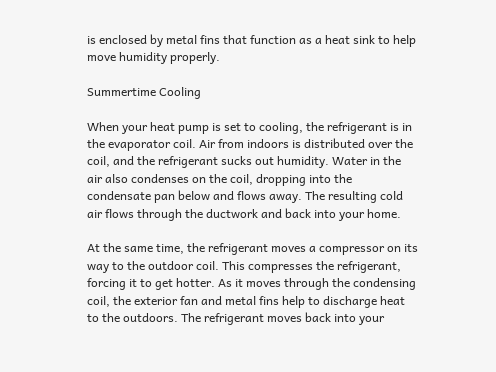is enclosed by metal fins that function as a heat sink to help move humidity properly.

Summertime Cooling

When your heat pump is set to cooling, the refrigerant is in the evaporator coil. Air from indoors is distributed over the coil, and the refrigerant sucks out humidity. Water in the air also condenses on the coil, dropping into the condensate pan below and flows away. The resulting cold air flows through the ductwork and back into your home.

At the same time, the refrigerant moves a compressor on its way to the outdoor coil. This compresses the refrigerant, forcing it to get hotter. As it moves through the condensing coil, the exterior fan and metal fins help to discharge heat to the outdoors. The refrigerant moves back into your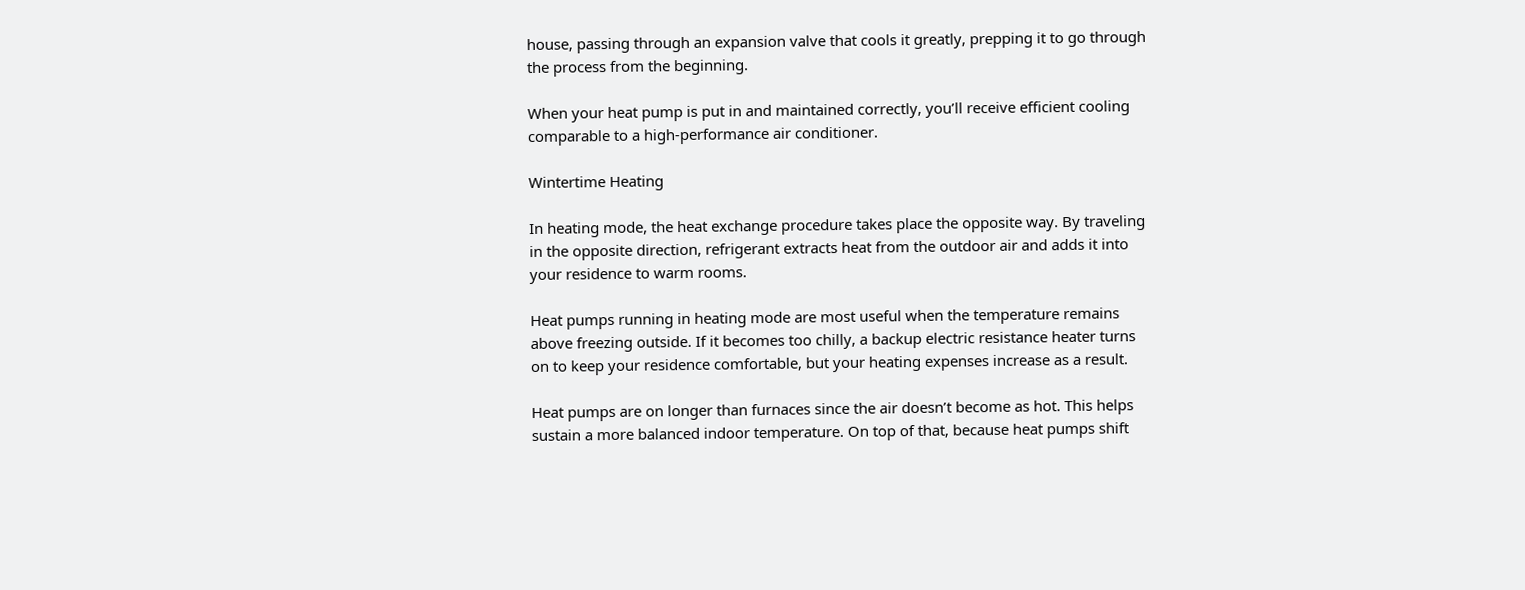house, passing through an expansion valve that cools it greatly, prepping it to go through the process from the beginning.

When your heat pump is put in and maintained correctly, you’ll receive efficient cooling comparable to a high-performance air conditioner.

Wintertime Heating

In heating mode, the heat exchange procedure takes place the opposite way. By traveling in the opposite direction, refrigerant extracts heat from the outdoor air and adds it into your residence to warm rooms.

Heat pumps running in heating mode are most useful when the temperature remains above freezing outside. If it becomes too chilly, a backup electric resistance heater turns on to keep your residence comfortable, but your heating expenses increase as a result.

Heat pumps are on longer than furnaces since the air doesn’t become as hot. This helps sustain a more balanced indoor temperature. On top of that, because heat pumps shift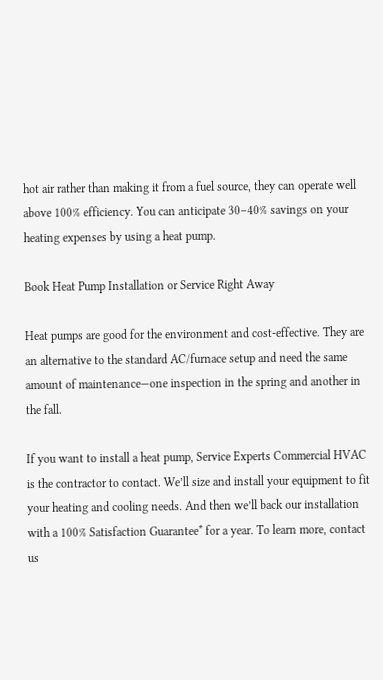hot air rather than making it from a fuel source, they can operate well above 100% efficiency. You can anticipate 30–40% savings on your heating expenses by using a heat pump.

Book Heat Pump Installation or Service Right Away

Heat pumps are good for the environment and cost-effective. They are an alternative to the standard AC/furnace setup and need the same amount of maintenance—one inspection in the spring and another in the fall.

If you want to install a heat pump, Service Experts Commercial HVAC is the contractor to contact. We’ll size and install your equipment to fit your heating and cooling needs. And then we’ll back our installation with a 100% Satisfaction Guarantee* for a year. To learn more, contact us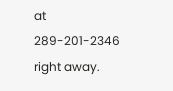at 289-201-2346 right away.